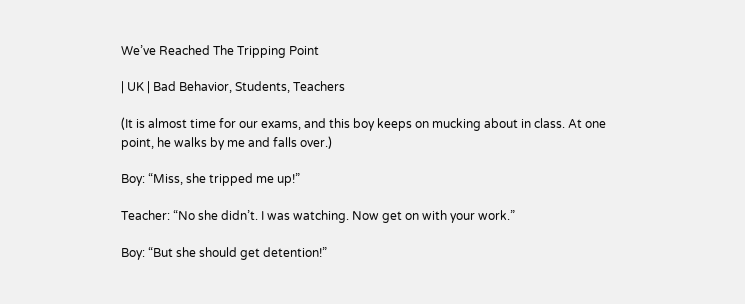We’ve Reached The Tripping Point

| UK | Bad Behavior, Students, Teachers

(It is almost time for our exams, and this boy keeps on mucking about in class. At one point, he walks by me and falls over.)

Boy: “Miss, she tripped me up!”

Teacher: “No she didn’t. I was watching. Now get on with your work.”

Boy: “But she should get detention!”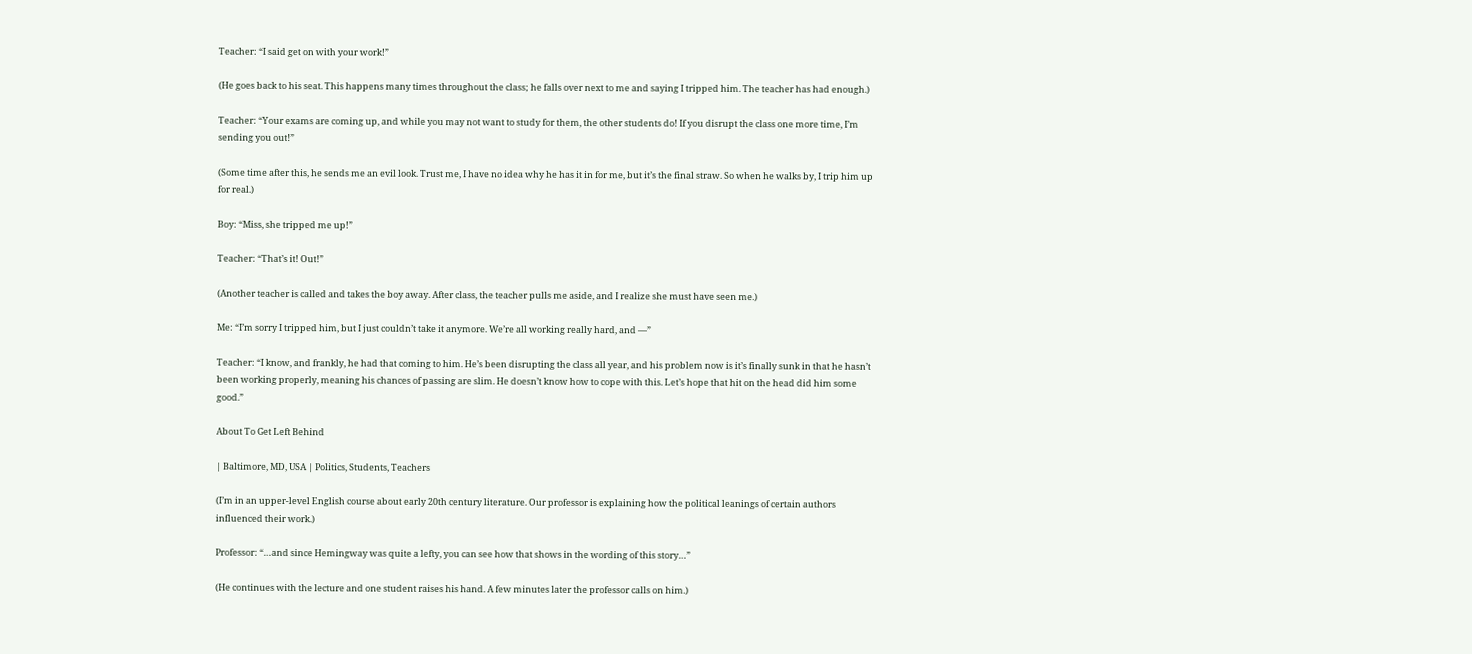Teacher: “I said get on with your work!”

(He goes back to his seat. This happens many times throughout the class; he falls over next to me and saying I tripped him. The teacher has had enough.)

Teacher: “Your exams are coming up, and while you may not want to study for them, the other students do! If you disrupt the class one more time, I’m sending you out!”

(Some time after this, he sends me an evil look. Trust me, I have no idea why he has it in for me, but it’s the final straw. So when he walks by, I trip him up for real.)

Boy: “Miss, she tripped me up!”

Teacher: “That’s it! Out!”

(Another teacher is called and takes the boy away. After class, the teacher pulls me aside, and I realize she must have seen me.)

Me: “I’m sorry I tripped him, but I just couldn’t take it anymore. We’re all working really hard, and —”

Teacher: “I know, and frankly, he had that coming to him. He’s been disrupting the class all year, and his problem now is it’s finally sunk in that he hasn’t been working properly, meaning his chances of passing are slim. He doesn’t know how to cope with this. Let’s hope that hit on the head did him some good.”

About To Get Left Behind

| Baltimore, MD, USA | Politics, Students, Teachers

(I’m in an upper-level English course about early 20th century literature. Our professor is explaining how the political leanings of certain authors influenced their work.)

Professor: “…and since Hemingway was quite a lefty, you can see how that shows in the wording of this story…”

(He continues with the lecture and one student raises his hand. A few minutes later the professor calls on him.)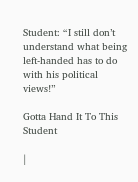Student: “I still don’t understand what being left-handed has to do with his political views!”

Gotta Hand It To This Student

|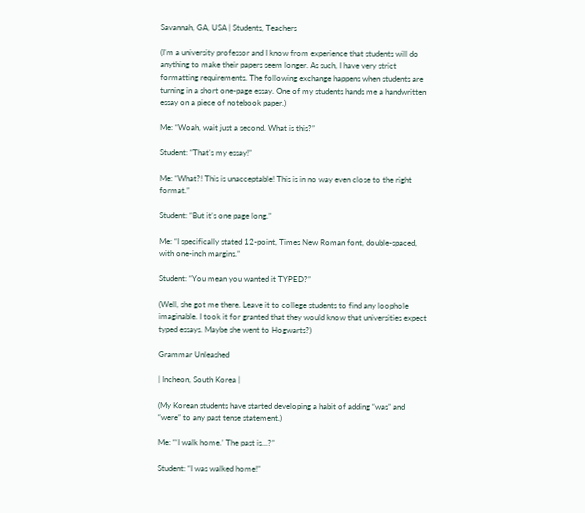Savannah, GA, USA | Students, Teachers

(I’m a university professor and I know from experience that students will do anything to make their papers seem longer. As such, I have very strict formatting requirements. The following exchange happens when students are turning in a short one-page essay. One of my students hands me a handwritten essay on a piece of notebook paper.)

Me: “Woah, wait just a second. What is this?”

Student: “That’s my essay!”

Me: “What?! This is unacceptable! This is in no way even close to the right format.”

Student: “But it’s one page long.”

Me: “I specifically stated 12-point, Times New Roman font, double-spaced, with one-inch margins.”

Student: “You mean you wanted it TYPED?”

(Well, she got me there. Leave it to college students to find any loophole imaginable. I took it for granted that they would know that universities expect typed essays. Maybe she went to Hogwarts?)

Grammar Unleashed

| Incheon, South Korea |

(My Korean students have started developing a habit of adding “was” and “were” to any past tense statement.)

Me: “‘I walk home.’ The past is…?”

Student: “I was walked home!”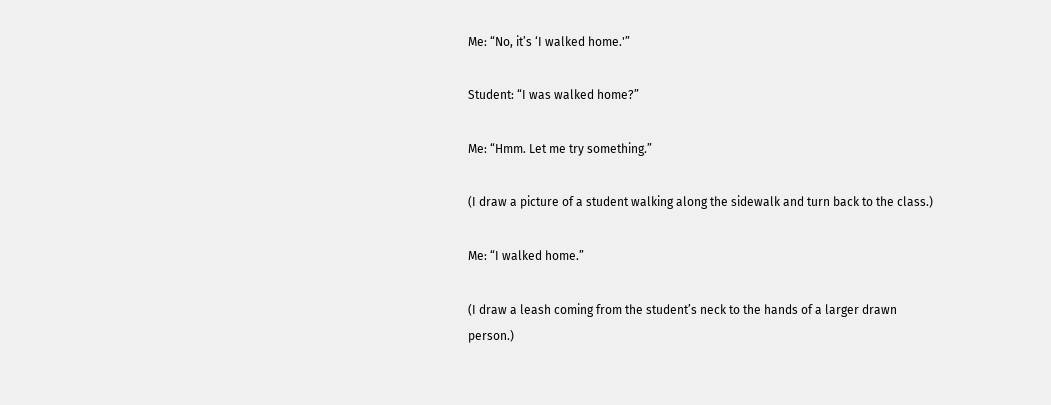Me: “No, it’s ‘I walked home.'”

Student: “I was walked home?”

Me: “Hmm. Let me try something.”

(I draw a picture of a student walking along the sidewalk and turn back to the class.)

Me: “I walked home.”

(I draw a leash coming from the student’s neck to the hands of a larger drawn person.)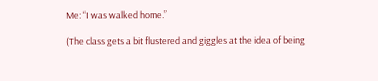Me: “I was walked home.”

(The class gets a bit flustered and giggles at the idea of being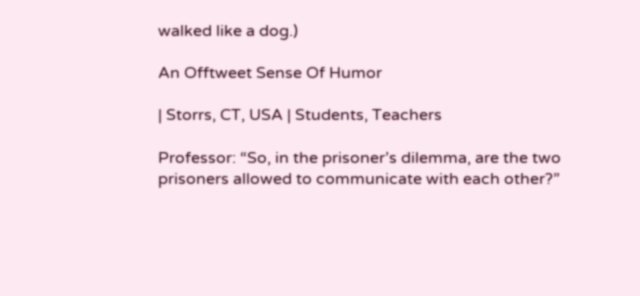walked like a dog.)

An Offtweet Sense Of Humor

| Storrs, CT, USA | Students, Teachers

Professor: “So, in the prisoner’s dilemma, are the two prisoners allowed to communicate with each other?”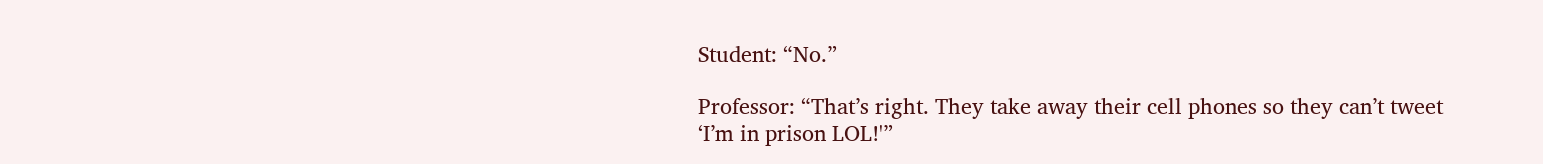Student: “No.”

Professor: “That’s right. They take away their cell phones so they can’t tweet ‘I’m in prison LOL!'”